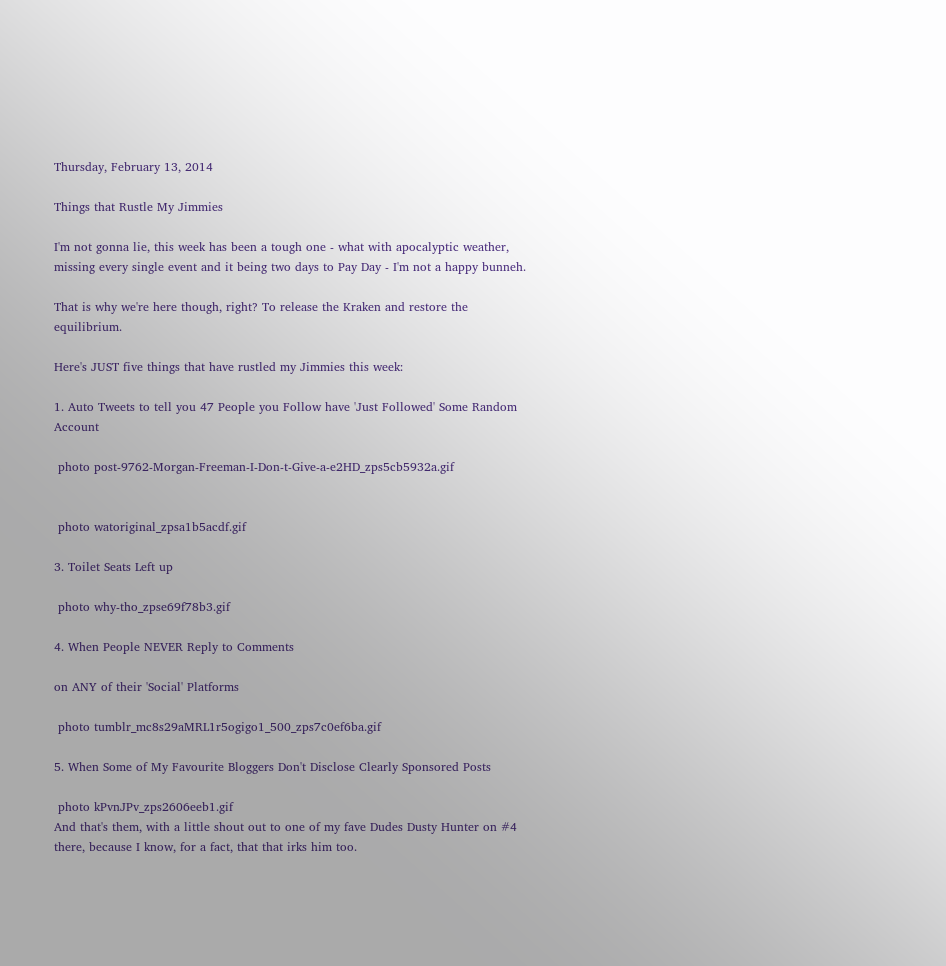Thursday, February 13, 2014

Things that Rustle My Jimmies

I'm not gonna lie, this week has been a tough one - what with apocalyptic weather, missing every single event and it being two days to Pay Day - I'm not a happy bunneh.

That is why we're here though, right? To release the Kraken and restore the equilibrium.

Here's JUST five things that have rustled my Jimmies this week:

1. Auto Tweets to tell you 47 People you Follow have 'Just Followed' Some Random Account

 photo post-9762-Morgan-Freeman-I-Don-t-Give-a-e2HD_zps5cb5932a.gif


 photo watoriginal_zpsa1b5acdf.gif

3. Toilet Seats Left up

 photo why-tho_zpse69f78b3.gif

4. When People NEVER Reply to Comments

on ANY of their 'Social' Platforms

 photo tumblr_mc8s29aMRL1r5ogigo1_500_zps7c0ef6ba.gif

5. When Some of My Favourite Bloggers Don't Disclose Clearly Sponsored Posts

 photo kPvnJPv_zps2606eeb1.gif
And that's them, with a little shout out to one of my fave Dudes Dusty Hunter on #4 there, because I know, for a fact, that that irks him too.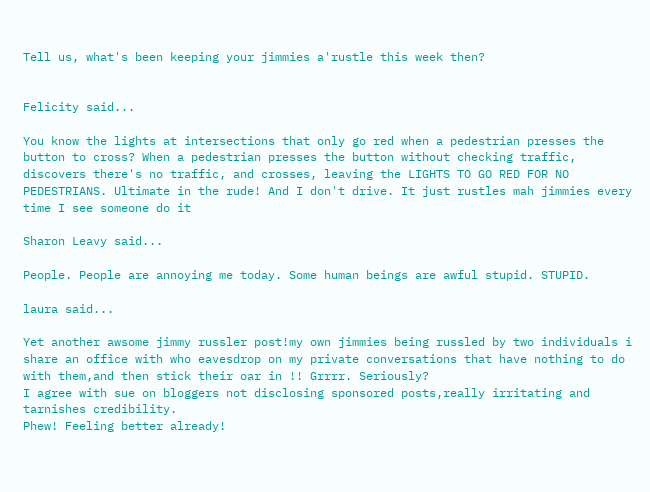Tell us, what's been keeping your jimmies a'rustle this week then?


Felicity said...

You know the lights at intersections that only go red when a pedestrian presses the button to cross? When a pedestrian presses the button without checking traffic, discovers there's no traffic, and crosses, leaving the LIGHTS TO GO RED FOR NO PEDESTRIANS. Ultimate in the rude! And I don't drive. It just rustles mah jimmies every time I see someone do it

Sharon Leavy said...

People. People are annoying me today. Some human beings are awful stupid. STUPID.

laura said...

Yet another awsome jimmy russler post!my own jimmies being russled by two individuals i share an office with who eavesdrop on my private conversations that have nothing to do with them,and then stick their oar in !! Grrrr. Seriously?
I agree with sue on bloggers not disclosing sponsored posts,really irritating and tarnishes credibility.
Phew! Feeling better already!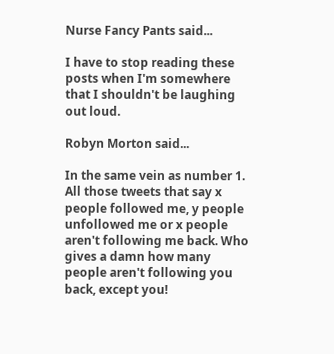Nurse Fancy Pants said...

I have to stop reading these posts when I'm somewhere that I shouldn't be laughing out loud.

Robyn Morton said...

In the same vein as number 1. All those tweets that say x people followed me, y people unfollowed me or x people aren't following me back. Who gives a damn how many people aren't following you back, except you!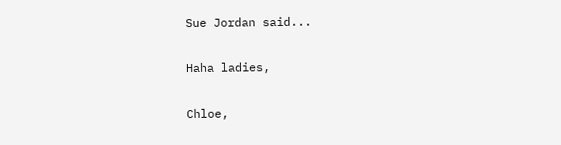Sue Jordan said...

Haha ladies,

Chloe,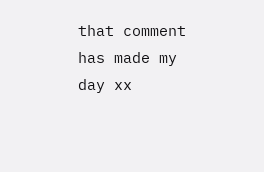that comment has made my day xx